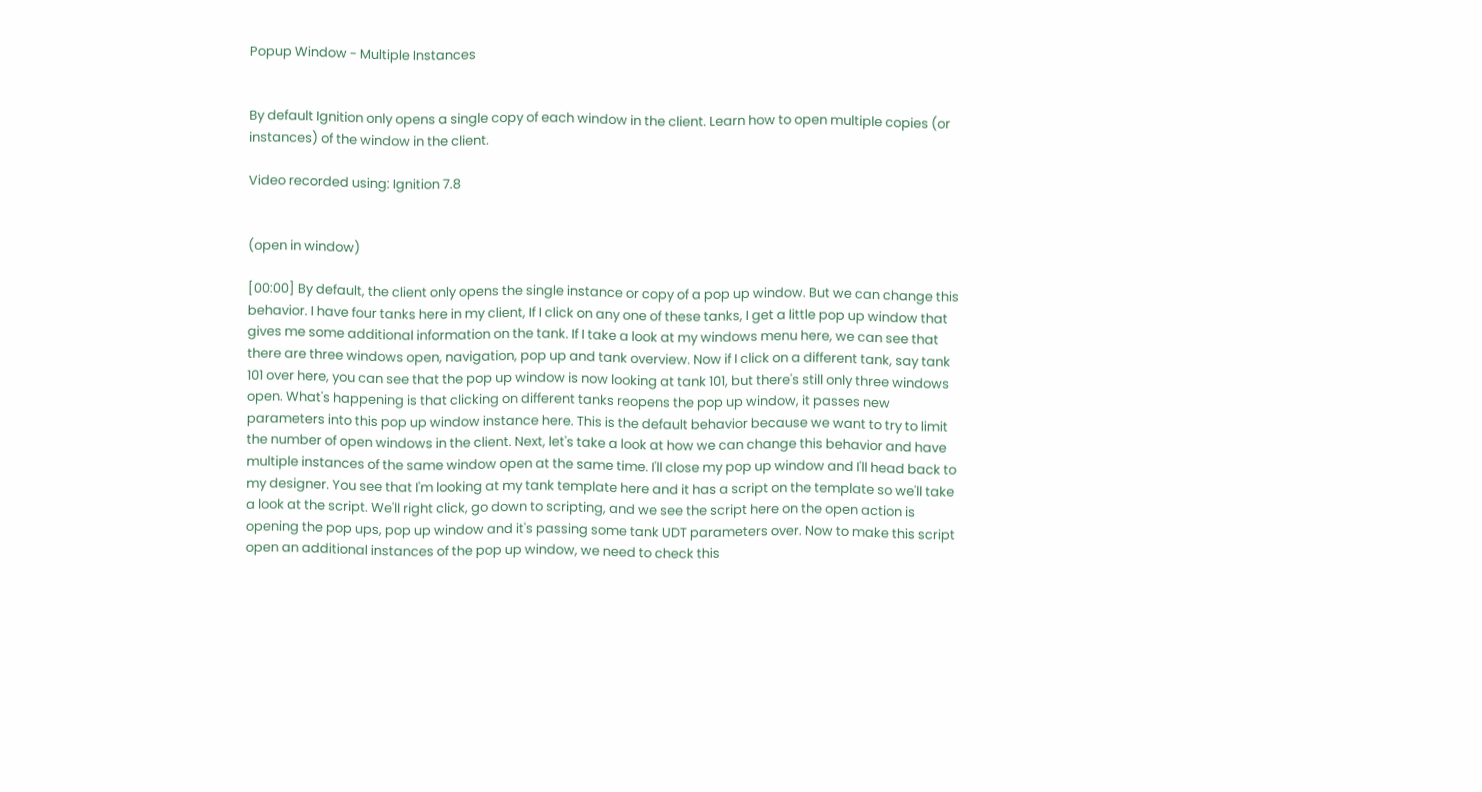Popup Window - Multiple Instances


By default Ignition only opens a single copy of each window in the client. Learn how to open multiple copies (or instances) of the window in the client.

Video recorded using: Ignition 7.8


(open in window)

[00:00] By default, the client only opens the single instance or copy of a pop up window. But we can change this behavior. I have four tanks here in my client, If I click on any one of these tanks, I get a little pop up window that gives me some additional information on the tank. If I take a look at my windows menu here, we can see that there are three windows open, navigation, pop up and tank overview. Now if I click on a different tank, say tank 101 over here, you can see that the pop up window is now looking at tank 101, but there's still only three windows open. What's happening is that clicking on different tanks reopens the pop up window, it passes new parameters into this pop up window instance here. This is the default behavior because we want to try to limit the number of open windows in the client. Next, let's take a look at how we can change this behavior and have multiple instances of the same window open at the same time. I'll close my pop up window and I'll head back to my designer. You see that I'm looking at my tank template here and it has a script on the template so we'll take a look at the script. We'll right click, go down to scripting, and we see the script here on the open action is opening the pop ups, pop up window and it's passing some tank UDT parameters over. Now to make this script open an additional instances of the pop up window, we need to check this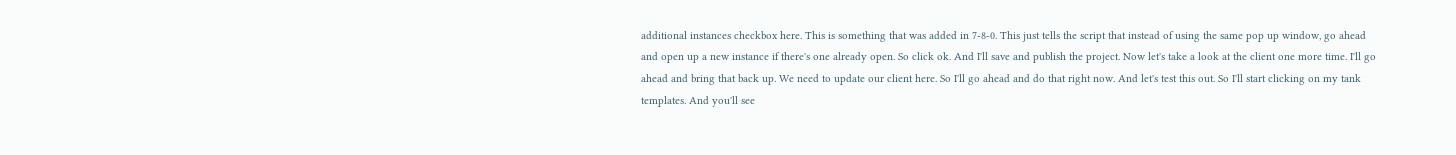additional instances checkbox here. This is something that was added in 7-8-0. This just tells the script that instead of using the same pop up window, go ahead and open up a new instance if there's one already open. So click ok. And I'll save and publish the project. Now let's take a look at the client one more time. I'll go ahead and bring that back up. We need to update our client here. So I'll go ahead and do that right now. And let's test this out. So I'll start clicking on my tank templates. And you'll see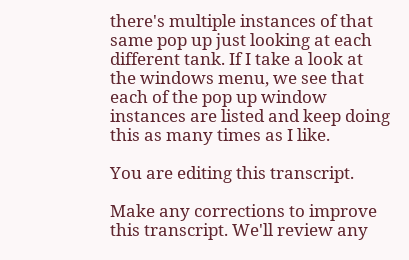there's multiple instances of that same pop up just looking at each different tank. If I take a look at the windows menu, we see that each of the pop up window instances are listed and keep doing this as many times as I like.

You are editing this transcript.

Make any corrections to improve this transcript. We'll review any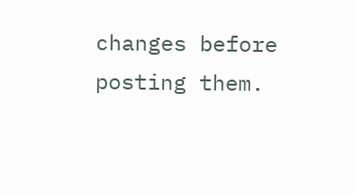changes before posting them.